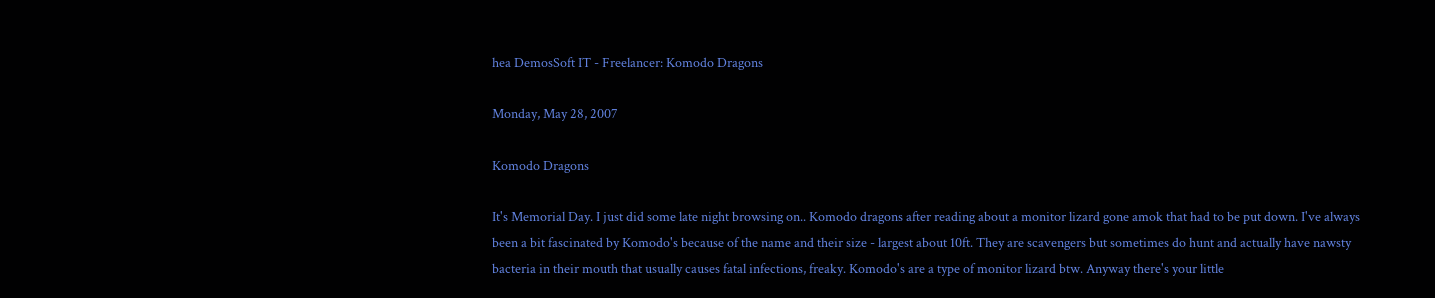hea DemosSoft IT - Freelancer: Komodo Dragons

Monday, May 28, 2007

Komodo Dragons

It's Memorial Day. I just did some late night browsing on.. Komodo dragons after reading about a monitor lizard gone amok that had to be put down. I've always been a bit fascinated by Komodo's because of the name and their size - largest about 10ft. They are scavengers but sometimes do hunt and actually have nawsty bacteria in their mouth that usually causes fatal infections, freaky. Komodo's are a type of monitor lizard btw. Anyway there's your little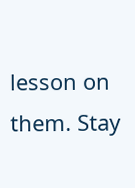lesson on them. Stay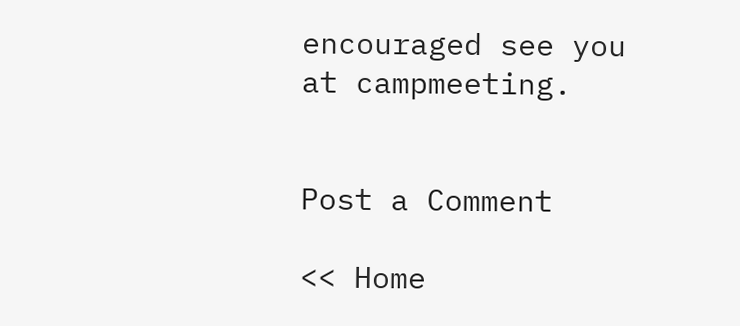encouraged see you at campmeeting.


Post a Comment

<< Home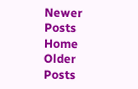Newer Posts Home Older Posts